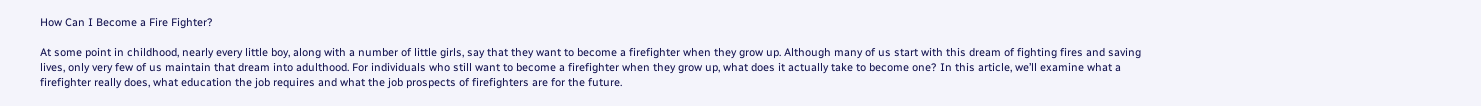How Can I Become a Fire Fighter?

At some point in childhood, nearly every little boy, along with a number of little girls, say that they want to become a firefighter when they grow up. Although many of us start with this dream of fighting fires and saving lives, only very few of us maintain that dream into adulthood. For individuals who still want to become a firefighter when they grow up, what does it actually take to become one? In this article, we’ll examine what a firefighter really does, what education the job requires and what the job prospects of firefighters are for the future.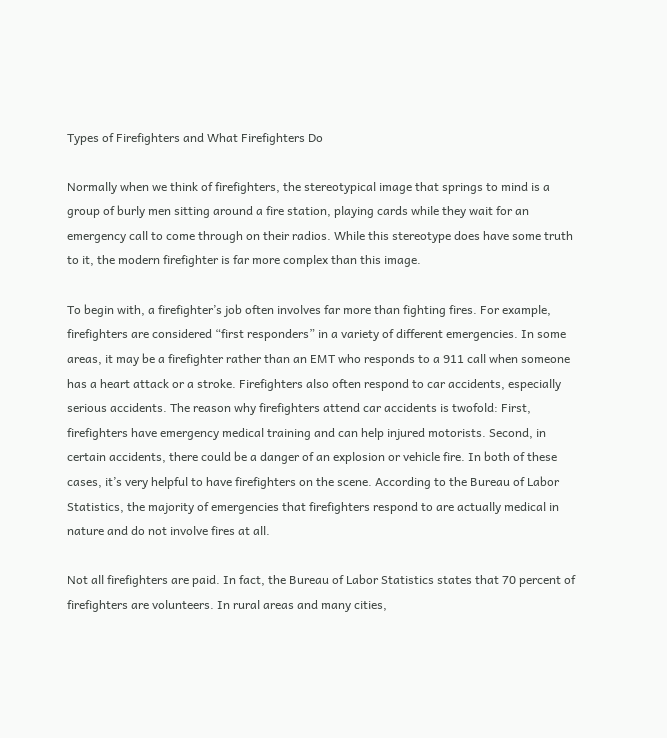Types of Firefighters and What Firefighters Do

Normally when we think of firefighters, the stereotypical image that springs to mind is a group of burly men sitting around a fire station, playing cards while they wait for an emergency call to come through on their radios. While this stereotype does have some truth to it, the modern firefighter is far more complex than this image.

To begin with, a firefighter’s job often involves far more than fighting fires. For example, firefighters are considered “first responders” in a variety of different emergencies. In some areas, it may be a firefighter rather than an EMT who responds to a 911 call when someone has a heart attack or a stroke. Firefighters also often respond to car accidents, especially serious accidents. The reason why firefighters attend car accidents is twofold: First, firefighters have emergency medical training and can help injured motorists. Second, in certain accidents, there could be a danger of an explosion or vehicle fire. In both of these cases, it’s very helpful to have firefighters on the scene. According to the Bureau of Labor Statistics, the majority of emergencies that firefighters respond to are actually medical in nature and do not involve fires at all.

Not all firefighters are paid. In fact, the Bureau of Labor Statistics states that 70 percent of firefighters are volunteers. In rural areas and many cities,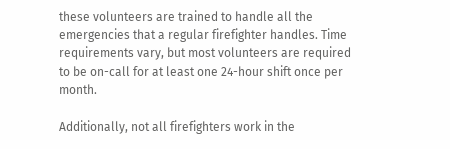these volunteers are trained to handle all the emergencies that a regular firefighter handles. Time requirements vary, but most volunteers are required to be on-call for at least one 24-hour shift once per month.

Additionally, not all firefighters work in the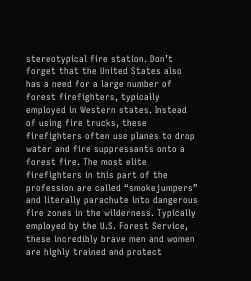stereotypical fire station. Don’t forget that the United States also has a need for a large number of forest firefighters, typically employed in Western states. Instead of using fire trucks, these firefighters often use planes to drop water and fire suppressants onto a forest fire. The most elite firefighters in this part of the profession are called “smokejumpers” and literally parachute into dangerous fire zones in the wilderness. Typically employed by the U.S. Forest Service, these incredibly brave men and women are highly trained and protect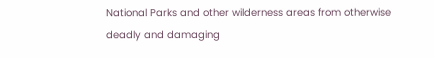National Parks and other wilderness areas from otherwise deadly and damaging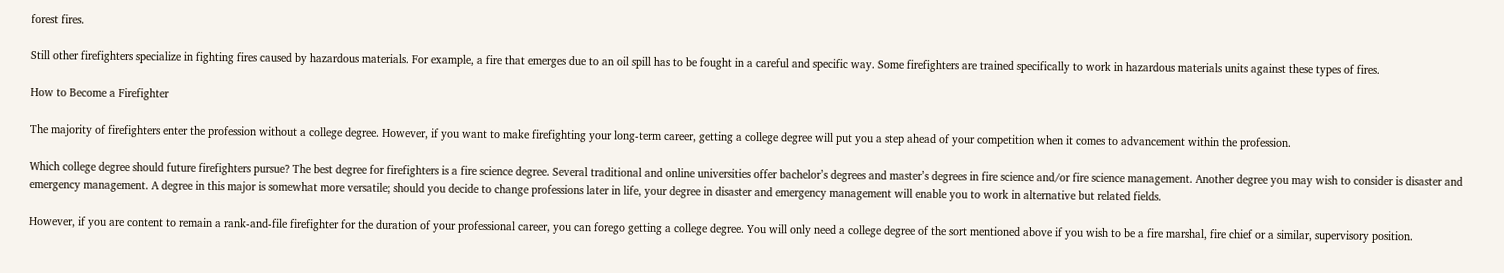forest fires.

Still other firefighters specialize in fighting fires caused by hazardous materials. For example, a fire that emerges due to an oil spill has to be fought in a careful and specific way. Some firefighters are trained specifically to work in hazardous materials units against these types of fires.

How to Become a Firefighter

The majority of firefighters enter the profession without a college degree. However, if you want to make firefighting your long-term career, getting a college degree will put you a step ahead of your competition when it comes to advancement within the profession.

Which college degree should future firefighters pursue? The best degree for firefighters is a fire science degree. Several traditional and online universities offer bachelor’s degrees and master’s degrees in fire science and/or fire science management. Another degree you may wish to consider is disaster and emergency management. A degree in this major is somewhat more versatile; should you decide to change professions later in life, your degree in disaster and emergency management will enable you to work in alternative but related fields.

However, if you are content to remain a rank-and-file firefighter for the duration of your professional career, you can forego getting a college degree. You will only need a college degree of the sort mentioned above if you wish to be a fire marshal, fire chief or a similar, supervisory position.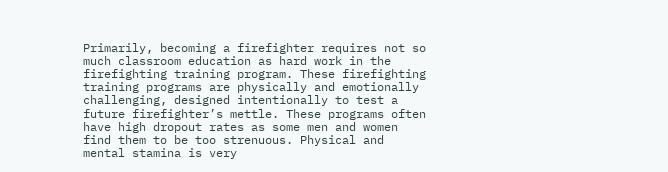Primarily, becoming a firefighter requires not so much classroom education as hard work in the firefighting training program. These firefighting training programs are physically and emotionally challenging, designed intentionally to test a future firefighter’s mettle. These programs often have high dropout rates as some men and women find them to be too strenuous. Physical and mental stamina is very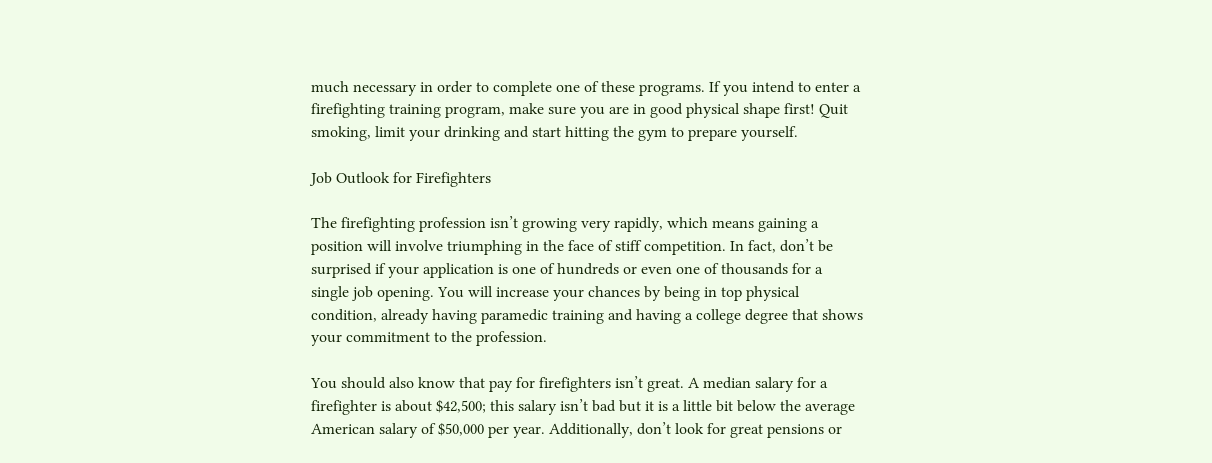much necessary in order to complete one of these programs. If you intend to enter a firefighting training program, make sure you are in good physical shape first! Quit smoking, limit your drinking and start hitting the gym to prepare yourself.

Job Outlook for Firefighters

The firefighting profession isn’t growing very rapidly, which means gaining a position will involve triumphing in the face of stiff competition. In fact, don’t be surprised if your application is one of hundreds or even one of thousands for a single job opening. You will increase your chances by being in top physical condition, already having paramedic training and having a college degree that shows your commitment to the profession.

You should also know that pay for firefighters isn’t great. A median salary for a firefighter is about $42,500; this salary isn’t bad but it is a little bit below the average American salary of $50,000 per year. Additionally, don’t look for great pensions or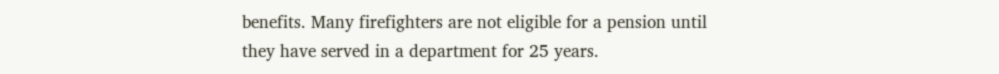benefits. Many firefighters are not eligible for a pension until they have served in a department for 25 years.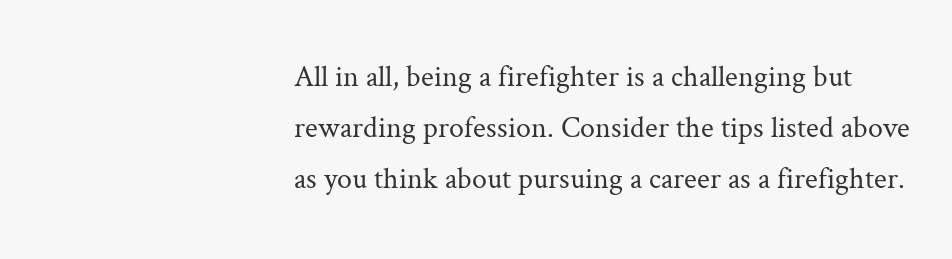All in all, being a firefighter is a challenging but rewarding profession. Consider the tips listed above as you think about pursuing a career as a firefighter.